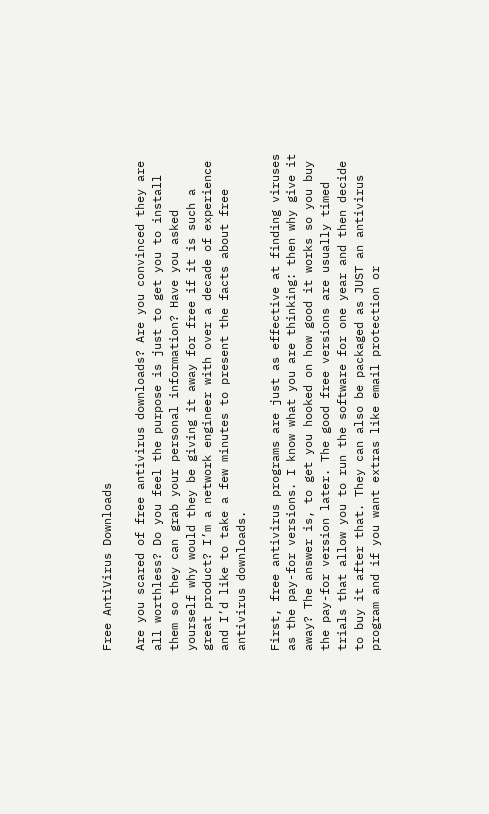Free AntiVirus Downloads

Are you scared of free antivirus downloads? Are you convinced they are all worthless? Do you feel the purpose is just to get you to install them so they can grab your personal information? Have you asked yourself why would they be giving it away for free if it is such a great product? I’m a network engineer with over a decade of experience and I’d like to take a few minutes to present the facts about free antivirus downloads.

First, free antivirus programs are just as effective at finding viruses as the pay-for versions. I know what you are thinking: then why give it away? The answer is, to get you hooked on how good it works so you buy the pay-for version later. The good free versions are usually timed trials that allow you to run the software for one year and then decide to buy it after that. They can also be packaged as JUST an antivirus program and if you want extras like email protection or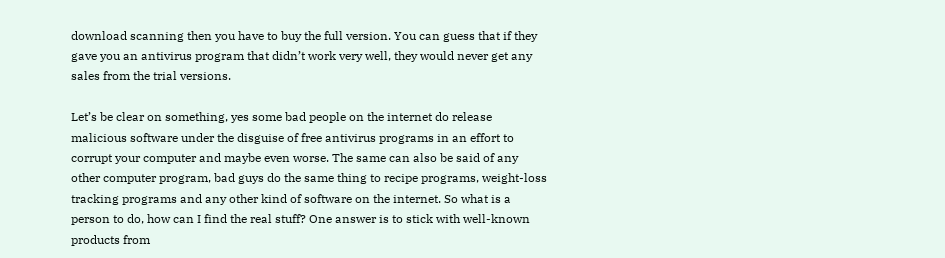download scanning then you have to buy the full version. You can guess that if they gave you an antivirus program that didn’t work very well, they would never get any sales from the trial versions.

Let’s be clear on something, yes some bad people on the internet do release malicious software under the disguise of free antivirus programs in an effort to corrupt your computer and maybe even worse. The same can also be said of any other computer program, bad guys do the same thing to recipe programs, weight-loss tracking programs and any other kind of software on the internet. So what is a person to do, how can I find the real stuff? One answer is to stick with well-known products from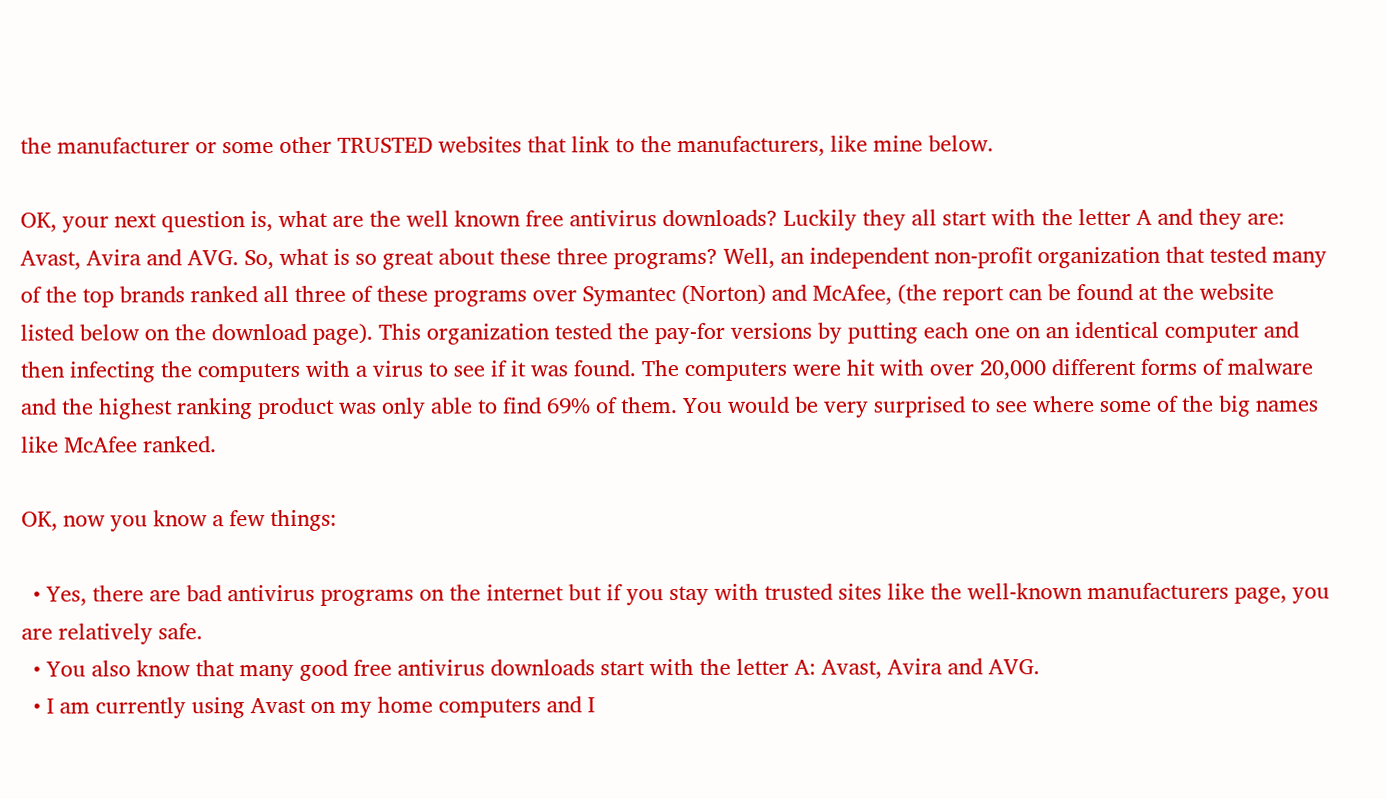the manufacturer or some other TRUSTED websites that link to the manufacturers, like mine below.

OK, your next question is, what are the well known free antivirus downloads? Luckily they all start with the letter A and they are: Avast, Avira and AVG. So, what is so great about these three programs? Well, an independent non-profit organization that tested many of the top brands ranked all three of these programs over Symantec (Norton) and McAfee, (the report can be found at the website listed below on the download page). This organization tested the pay-for versions by putting each one on an identical computer and then infecting the computers with a virus to see if it was found. The computers were hit with over 20,000 different forms of malware and the highest ranking product was only able to find 69% of them. You would be very surprised to see where some of the big names like McAfee ranked.

OK, now you know a few things:

  • Yes, there are bad antivirus programs on the internet but if you stay with trusted sites like the well-known manufacturers page, you are relatively safe.
  • You also know that many good free antivirus downloads start with the letter A: Avast, Avira and AVG.
  • I am currently using Avast on my home computers and I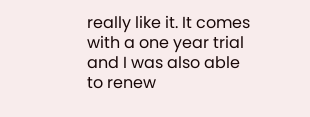really like it. It comes with a one year trial and I was also able to renew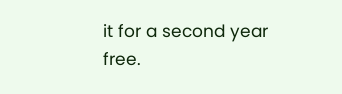it for a second year free.